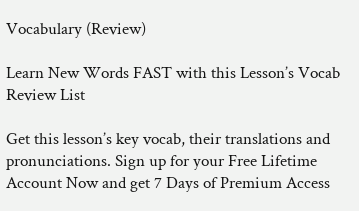Vocabulary (Review)

Learn New Words FAST with this Lesson’s Vocab Review List

Get this lesson’s key vocab, their translations and pronunciations. Sign up for your Free Lifetime Account Now and get 7 Days of Premium Access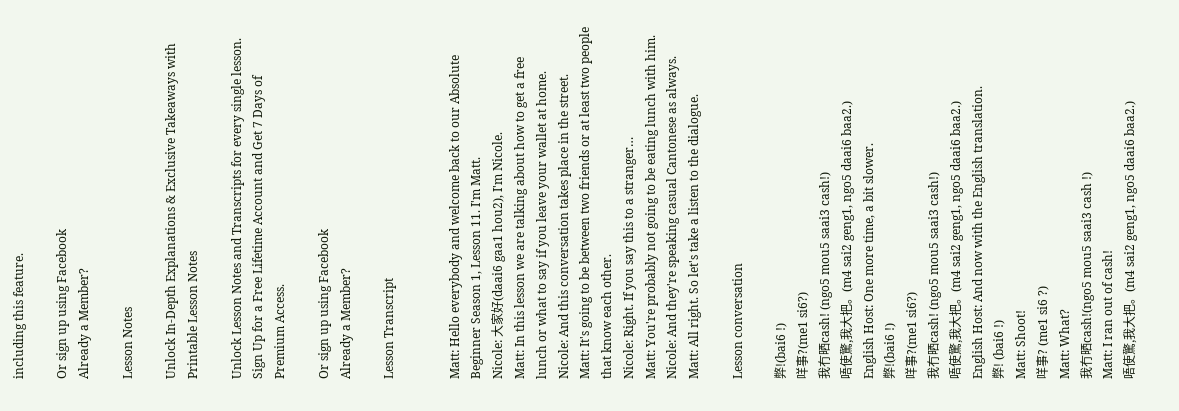including this feature.

Or sign up using Facebook
Already a Member?

Lesson Notes

Unlock In-Depth Explanations & Exclusive Takeaways with Printable Lesson Notes

Unlock Lesson Notes and Transcripts for every single lesson. Sign Up for a Free Lifetime Account and Get 7 Days of Premium Access.

Or sign up using Facebook
Already a Member?

Lesson Transcript


Matt: Hello everybody and welcome back to our Absolute Beginner Season 1, Lesson 11. I'm Matt.
Nicole: 大家好(daai6 gaa1 hou2), I'm Nicole.
Matt: In this lesson we are talking about how to get a free lunch or what to say if you leave your wallet at home.
Nicole: And this conversation takes place in the street.
Matt: It's going to be between two friends or at least two people that know each other.
Nicole: Right. If you say this to a stranger…
Matt: You're probably not going to be eating lunch with him.
Nicole: And they're speaking casual Cantonese as always.
Matt: All right. So let's take a listen to the dialogue.

Lesson conversation

弊!(bai6 !)
咩事?(me1 si6?)
我冇晒cash! (ngo5 mou5 saai3 cash!)
唔使驚,我大把。(m4 sai2 geng1, ngo5 daai6 baa2.)
English Host: One more time, a bit slower.
弊!(bai6 !)
咩事?(me1 si6?)
我冇晒cash! (ngo5 mou5 saai3 cash!)
唔使驚,我大把。(m4 sai2 geng1, ngo5 daai6 baa2.)
English Host: And now with the English translation.
弊! (bai6 !)
Matt: Shoot!
咩事? (me1 si6 ?)
Matt: What?
我冇晒cash!(ngo5 mou5 saai3 cash !)
Matt: I ran out of cash!
唔使驚,我大把。(m4 sai2 geng1, ngo5 daai6 baa2.)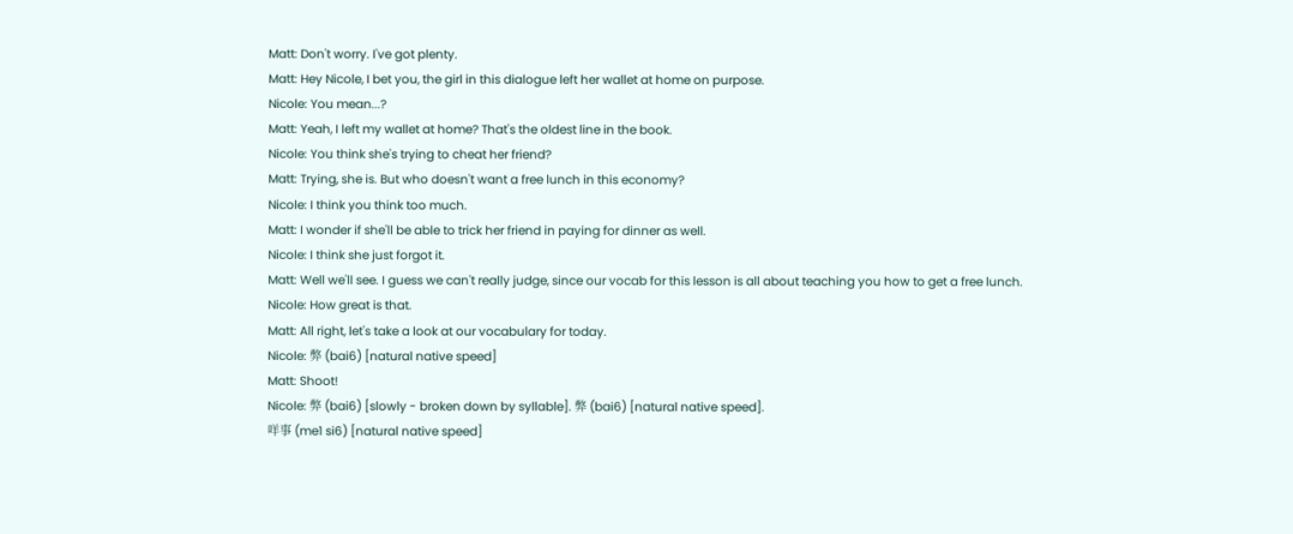Matt: Don't worry. I've got plenty.
Matt: Hey Nicole, I bet you, the girl in this dialogue left her wallet at home on purpose.
Nicole: You mean...?
Matt: Yeah, I left my wallet at home? That's the oldest line in the book.
Nicole: You think she's trying to cheat her friend?
Matt: Trying, she is. But who doesn't want a free lunch in this economy?
Nicole: I think you think too much.
Matt: I wonder if she'll be able to trick her friend in paying for dinner as well.
Nicole: I think she just forgot it.
Matt: Well we'll see. I guess we can't really judge, since our vocab for this lesson is all about teaching you how to get a free lunch.
Nicole: How great is that.
Matt: All right, let's take a look at our vocabulary for today.
Nicole: 弊 (bai6) [natural native speed]
Matt: Shoot!
Nicole: 弊 (bai6) [slowly - broken down by syllable]. 弊 (bai6) [natural native speed].
咩事 (me1 si6) [natural native speed]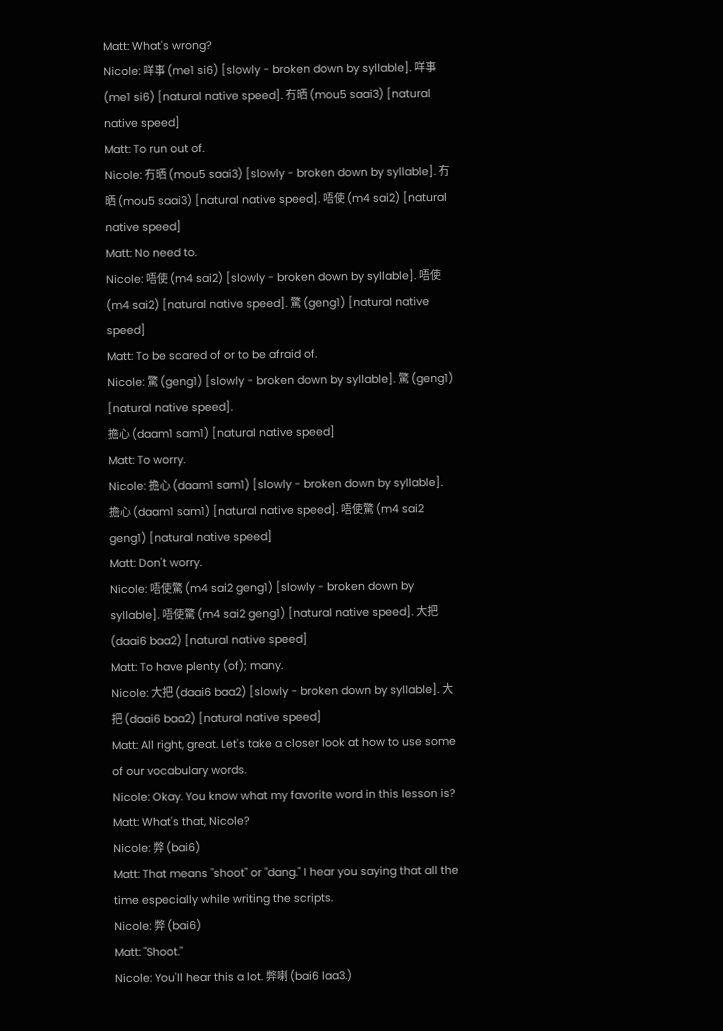Matt: What's wrong?
Nicole: 咩事 (me1 si6) [slowly - broken down by syllable]. 咩事 (me1 si6) [natural native speed]. 冇晒 (mou5 saai3) [natural native speed]
Matt: To run out of.
Nicole: 冇晒 (mou5 saai3) [slowly - broken down by syllable]. 冇晒 (mou5 saai3) [natural native speed]. 唔使 (m4 sai2) [natural native speed]
Matt: No need to.
Nicole: 唔使 (m4 sai2) [slowly - broken down by syllable]. 唔使 (m4 sai2) [natural native speed]. 驚 (geng1) [natural native speed]
Matt: To be scared of or to be afraid of.
Nicole: 驚 (geng1) [slowly - broken down by syllable]. 驚 (geng1) [natural native speed].
擔心 (daam1 sam1) [natural native speed]
Matt: To worry.
Nicole: 擔心 (daam1 sam1) [slowly - broken down by syllable]. 擔心 (daam1 sam1) [natural native speed]. 唔使驚 (m4 sai2 geng1) [natural native speed]
Matt: Don't worry.
Nicole: 唔使驚 (m4 sai2 geng1) [slowly - broken down by syllable]. 唔使驚 (m4 sai2 geng1) [natural native speed]. 大把 (daai6 baa2) [natural native speed]
Matt: To have plenty (of); many.
Nicole: 大把 (daai6 baa2) [slowly - broken down by syllable]. 大把 (daai6 baa2) [natural native speed]
Matt: All right, great. Let's take a closer look at how to use some of our vocabulary words.
Nicole: Okay. You know what my favorite word in this lesson is?
Matt: What's that, Nicole?
Nicole: 弊 (bai6)
Matt: That means "shoot" or "dang." I hear you saying that all the time especially while writing the scripts.
Nicole: 弊 (bai6)
Matt: "Shoot."
Nicole: You'll hear this a lot. 弊喇 (bai6 laa3.)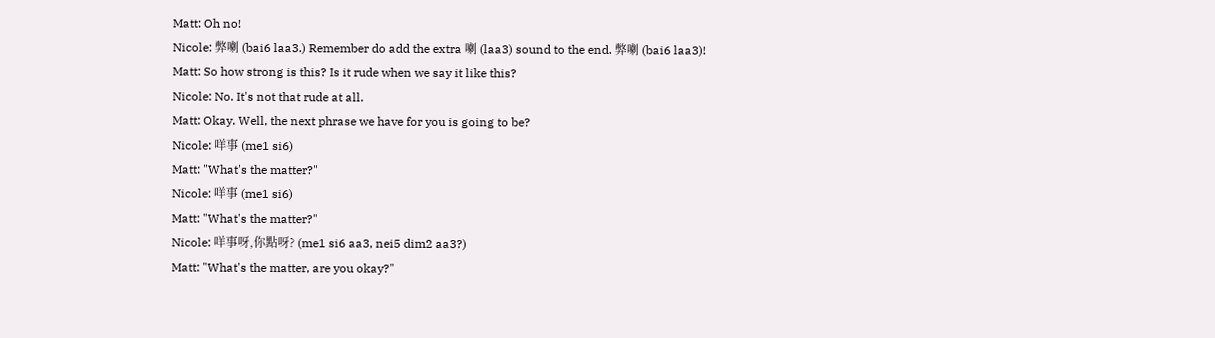Matt: Oh no!
Nicole: 弊喇 (bai6 laa3.) Remember do add the extra 喇 (laa3) sound to the end. 弊喇 (bai6 laa3)!
Matt: So how strong is this? Is it rude when we say it like this?
Nicole: No. It's not that rude at all.
Matt: Okay. Well, the next phrase we have for you is going to be?
Nicole: 咩事 (me1 si6)
Matt: "What's the matter?"
Nicole: 咩事 (me1 si6)
Matt: "What's the matter?"
Nicole: 咩事呀,你點呀? (me1 si6 aa3, nei5 dim2 aa3?)
Matt: "What's the matter, are you okay?"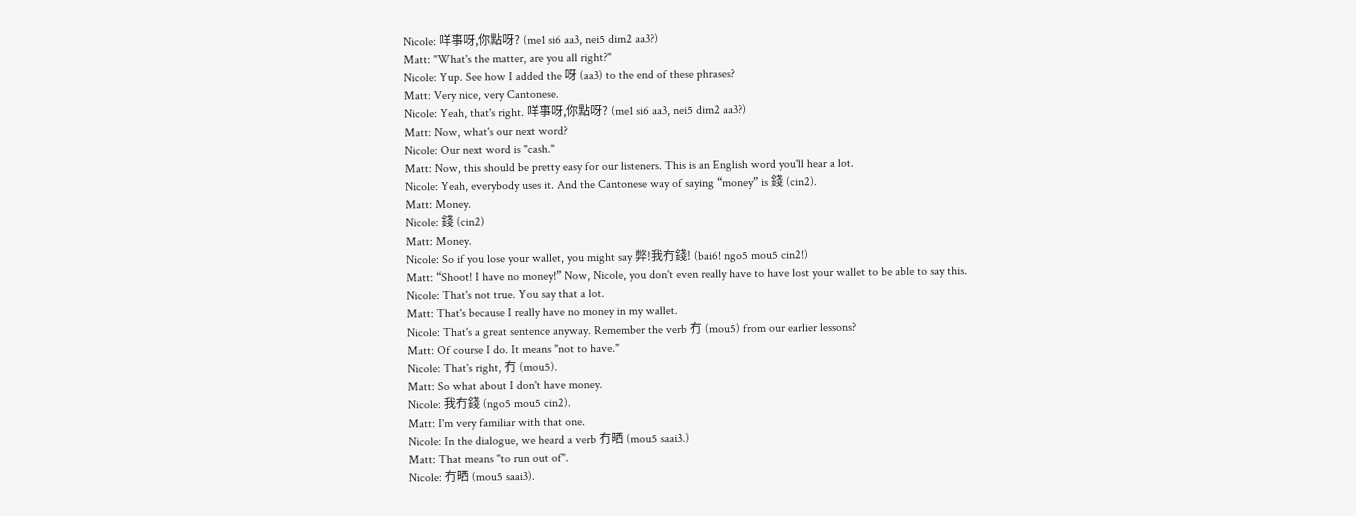Nicole: 咩事呀,你點呀? (me1 si6 aa3, nei5 dim2 aa3?)
Matt: "What's the matter, are you all right?"
Nicole: Yup. See how I added the 呀 (aa3) to the end of these phrases?
Matt: Very nice, very Cantonese.
Nicole: Yeah, that's right. 咩事呀,你點呀? (me1 si6 aa3, nei5 dim2 aa3?)
Matt: Now, what's our next word?
Nicole: Our next word is "cash."
Matt: Now, this should be pretty easy for our listeners. This is an English word you'll hear a lot.
Nicole: Yeah, everybody uses it. And the Cantonese way of saying “money” is 錢 (cin2).
Matt: Money.
Nicole: 錢 (cin2)
Matt: Money.
Nicole: So if you lose your wallet, you might say 弊!我冇錢! (bai6! ngo5 mou5 cin2!)
Matt: “Shoot! I have no money!” Now, Nicole, you don't even really have to have lost your wallet to be able to say this.
Nicole: That's not true. You say that a lot.
Matt: That's because I really have no money in my wallet.
Nicole: That's a great sentence anyway. Remember the verb 冇 (mou5) from our earlier lessons?
Matt: Of course I do. It means "not to have."
Nicole: That's right, 冇 (mou5).
Matt: So what about I don't have money.
Nicole: 我冇錢 (ngo5 mou5 cin2).
Matt: I'm very familiar with that one.
Nicole: In the dialogue, we heard a verb 冇晒 (mou5 saai3.)
Matt: That means "to run out of".
Nicole: 冇晒 (mou5 saai3).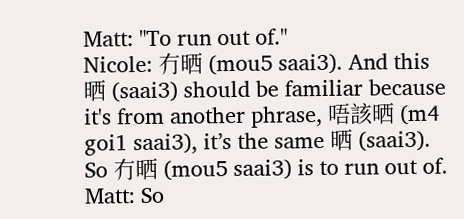Matt: "To run out of."
Nicole: 冇晒 (mou5 saai3). And this 晒 (saai3) should be familiar because it's from another phrase, 唔該晒 (m4 goi1 saai3), it’s the same 晒 (saai3). So 冇晒 (mou5 saai3) is to run out of.
Matt: So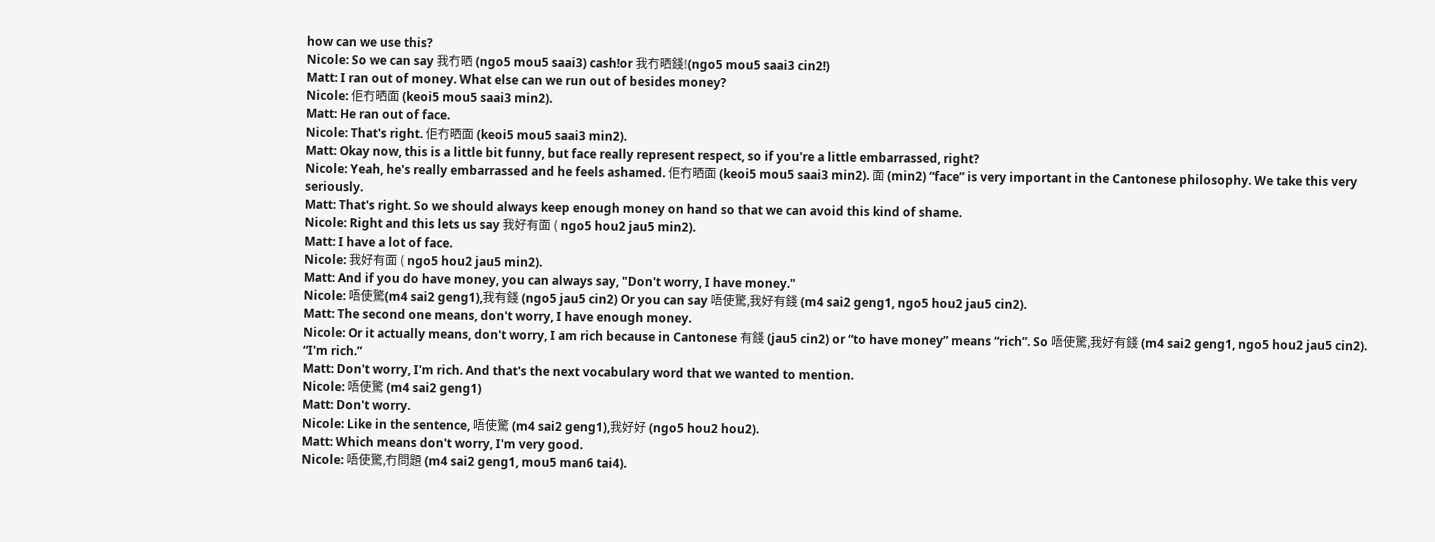how can we use this?
Nicole: So we can say 我冇晒 (ngo5 mou5 saai3) cash!or 我冇晒錢!(ngo5 mou5 saai3 cin2!)
Matt: I ran out of money. What else can we run out of besides money?
Nicole: 佢冇晒面 (keoi5 mou5 saai3 min2).
Matt: He ran out of face.
Nicole: That's right. 佢冇晒面 (keoi5 mou5 saai3 min2).
Matt: Okay now, this is a little bit funny, but face really represent respect, so if you're a little embarrassed, right?
Nicole: Yeah, he's really embarrassed and he feels ashamed. 佢冇晒面 (keoi5 mou5 saai3 min2). 面 (min2) “face” is very important in the Cantonese philosophy. We take this very seriously.
Matt: That's right. So we should always keep enough money on hand so that we can avoid this kind of shame.
Nicole: Right and this lets us say 我好有面 ( ngo5 hou2 jau5 min2).
Matt: I have a lot of face.
Nicole: 我好有面 ( ngo5 hou2 jau5 min2).
Matt: And if you do have money, you can always say, "Don't worry, I have money."
Nicole: 唔使驚(m4 sai2 geng1),我有錢 (ngo5 jau5 cin2) Or you can say 唔使驚,我好有錢 (m4 sai2 geng1, ngo5 hou2 jau5 cin2).
Matt: The second one means, don't worry, I have enough money.
Nicole: Or it actually means, don't worry, I am rich because in Cantonese 有錢 (jau5 cin2) or “to have money” means “rich”. So 唔使驚,我好有錢 (m4 sai2 geng1, ngo5 hou2 jau5 cin2). “I'm rich.”
Matt: Don't worry, I'm rich. And that's the next vocabulary word that we wanted to mention.
Nicole: 唔使驚 (m4 sai2 geng1)
Matt: Don't worry.
Nicole: Like in the sentence, 唔使驚 (m4 sai2 geng1),我好好 (ngo5 hou2 hou2).
Matt: Which means don't worry, I'm very good.
Nicole: 唔使驚,冇問題 (m4 sai2 geng1, mou5 man6 tai4).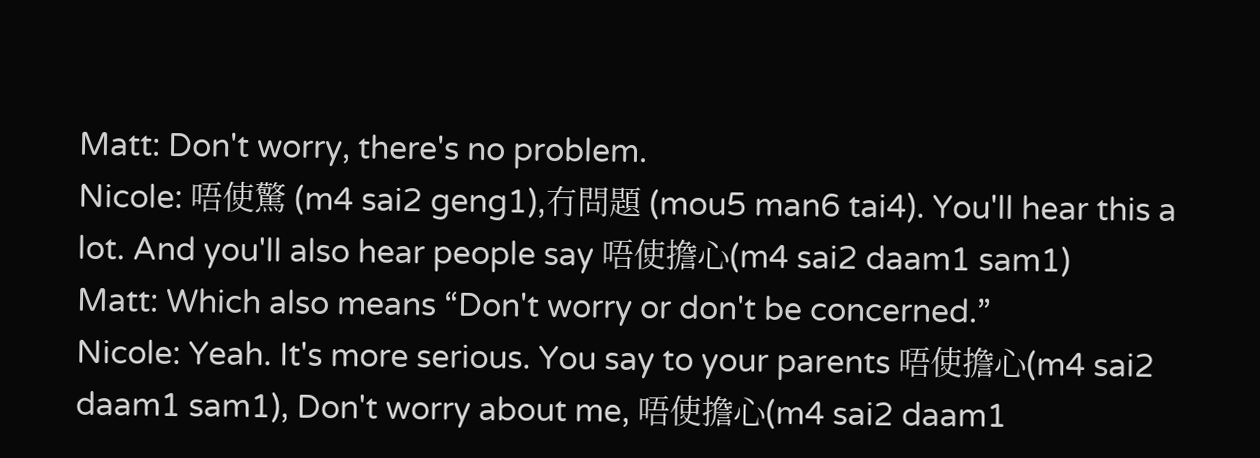Matt: Don't worry, there's no problem.
Nicole: 唔使驚 (m4 sai2 geng1),冇問題 (mou5 man6 tai4). You'll hear this a lot. And you'll also hear people say 唔使擔心(m4 sai2 daam1 sam1)
Matt: Which also means “Don't worry or don't be concerned.”
Nicole: Yeah. It's more serious. You say to your parents 唔使擔心(m4 sai2 daam1 sam1), Don't worry about me, 唔使擔心(m4 sai2 daam1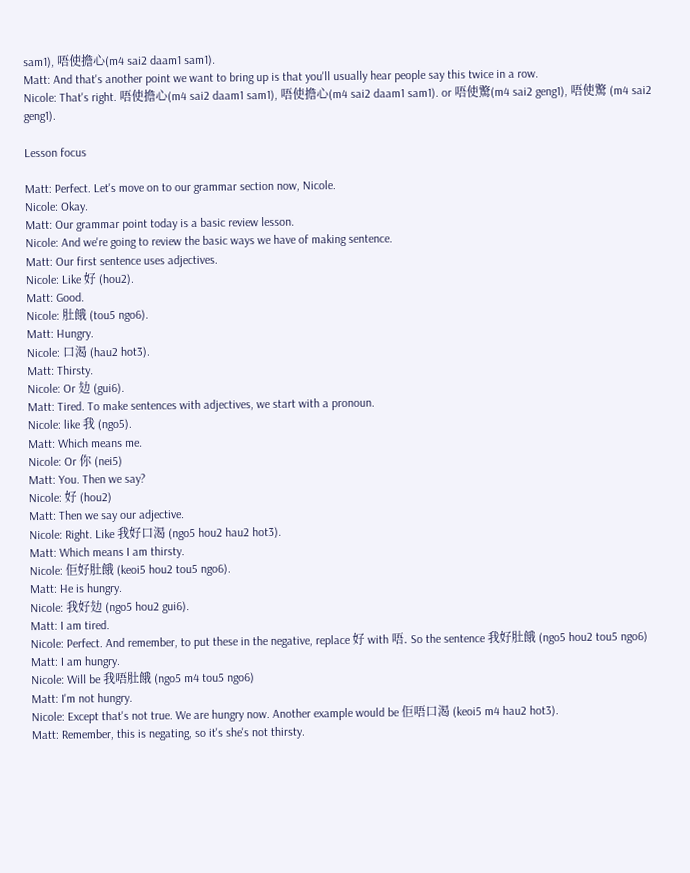sam1), 唔使擔心(m4 sai2 daam1 sam1).
Matt: And that's another point we want to bring up is that you'll usually hear people say this twice in a row.
Nicole: That's right. 唔使擔心(m4 sai2 daam1 sam1), 唔使擔心(m4 sai2 daam1 sam1). or 唔使驚(m4 sai2 geng1), 唔使驚 (m4 sai2 geng1).

Lesson focus

Matt: Perfect. Let's move on to our grammar section now, Nicole.
Nicole: Okay.
Matt: Our grammar point today is a basic review lesson.
Nicole: And we're going to review the basic ways we have of making sentence.
Matt: Our first sentence uses adjectives.
Nicole: Like 好 (hou2).
Matt: Good.
Nicole: 肚餓 (tou5 ngo6).
Matt: Hungry.
Nicole: 口渴 (hau2 hot3).
Matt: Thirsty.
Nicole: Or 攰 (gui6).
Matt: Tired. To make sentences with adjectives, we start with a pronoun.
Nicole: like 我 (ngo5).
Matt: Which means me.
Nicole: Or 你 (nei5)
Matt: You. Then we say?
Nicole: 好 (hou2)
Matt: Then we say our adjective.
Nicole: Right. Like 我好口渴 (ngo5 hou2 hau2 hot3).
Matt: Which means I am thirsty.
Nicole: 佢好肚餓 (keoi5 hou2 tou5 ngo6).
Matt: He is hungry.
Nicole: 我好攰 (ngo5 hou2 gui6).
Matt: I am tired.
Nicole: Perfect. And remember, to put these in the negative, replace 好 with 唔. So the sentence 我好肚餓 (ngo5 hou2 tou5 ngo6)
Matt: I am hungry.
Nicole: Will be 我唔肚餓 (ngo5 m4 tou5 ngo6)
Matt: I'm not hungry.
Nicole: Except that's not true. We are hungry now. Another example would be 佢唔口渴 (keoi5 m4 hau2 hot3).
Matt: Remember, this is negating, so it's she's not thirsty.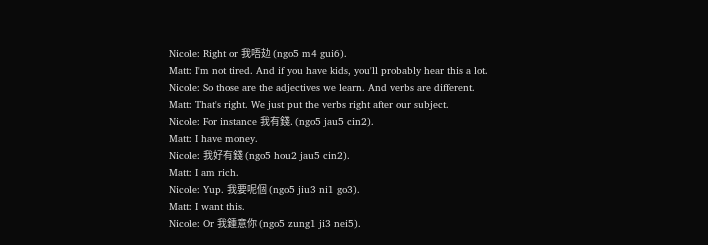Nicole: Right or 我唔攰 (ngo5 m4 gui6).
Matt: I'm not tired. And if you have kids, you'll probably hear this a lot.
Nicole: So those are the adjectives we learn. And verbs are different.
Matt: That's right. We just put the verbs right after our subject.
Nicole: For instance 我有錢. (ngo5 jau5 cin2).
Matt: I have money.
Nicole: 我好有錢 (ngo5 hou2 jau5 cin2).
Matt: I am rich.
Nicole: Yup. 我要呢個 (ngo5 jiu3 ni1 go3).
Matt: I want this.
Nicole: Or 我鍾意你 (ngo5 zung1 ji3 nei5).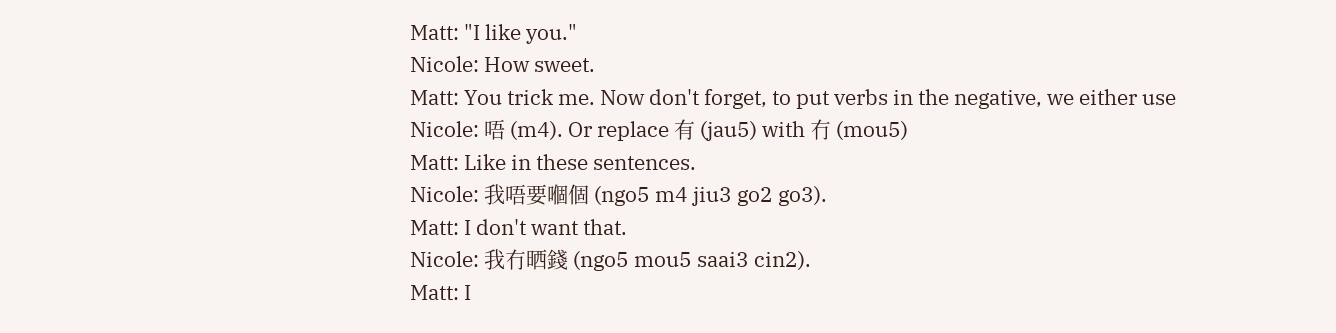Matt: "I like you."
Nicole: How sweet.
Matt: You trick me. Now don't forget, to put verbs in the negative, we either use
Nicole: 唔 (m4). Or replace 有 (jau5) with 冇 (mou5)
Matt: Like in these sentences.
Nicole: 我唔要嗰個 (ngo5 m4 jiu3 go2 go3).
Matt: I don't want that.
Nicole: 我冇晒錢 (ngo5 mou5 saai3 cin2).
Matt: I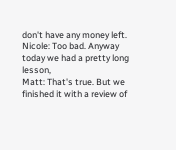don't have any money left.
Nicole: Too bad. Anyway today we had a pretty long lesson,
Matt: That's true. But we finished it with a review of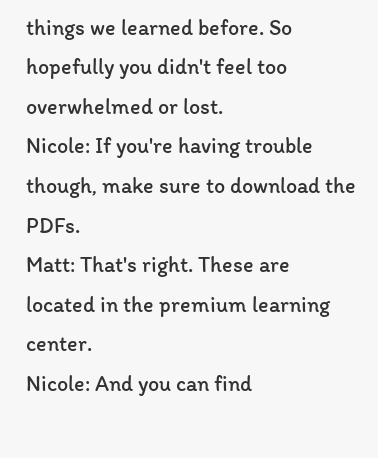things we learned before. So hopefully you didn't feel too overwhelmed or lost.
Nicole: If you're having trouble though, make sure to download the PDFs.
Matt: That's right. These are located in the premium learning center.
Nicole: And you can find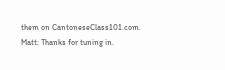them on CantoneseClass101.com.
Matt: Thanks for tuning in.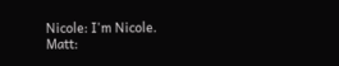Nicole: I'm Nicole.
Matt: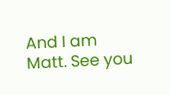And I am Matt. See you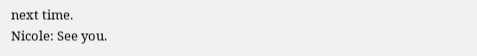next time.
Nicole: See you.